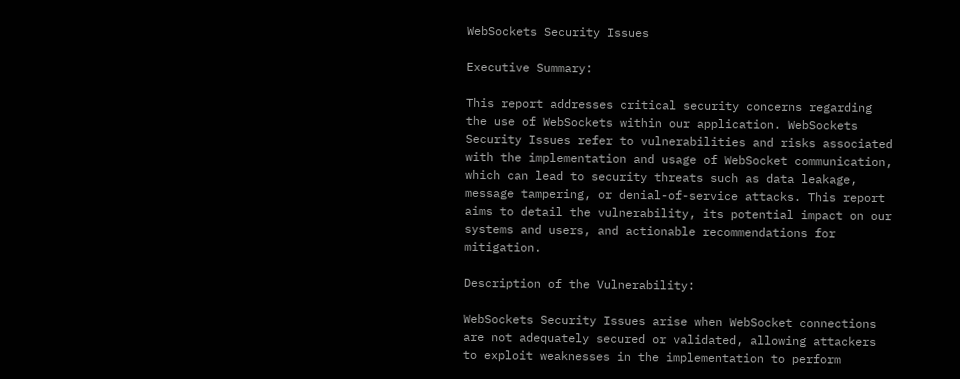WebSockets Security Issues

Executive Summary:

This report addresses critical security concerns regarding the use of WebSockets within our application. WebSockets Security Issues refer to vulnerabilities and risks associated with the implementation and usage of WebSocket communication, which can lead to security threats such as data leakage, message tampering, or denial-of-service attacks. This report aims to detail the vulnerability, its potential impact on our systems and users, and actionable recommendations for mitigation.

Description of the Vulnerability:

WebSockets Security Issues arise when WebSocket connections are not adequately secured or validated, allowing attackers to exploit weaknesses in the implementation to perform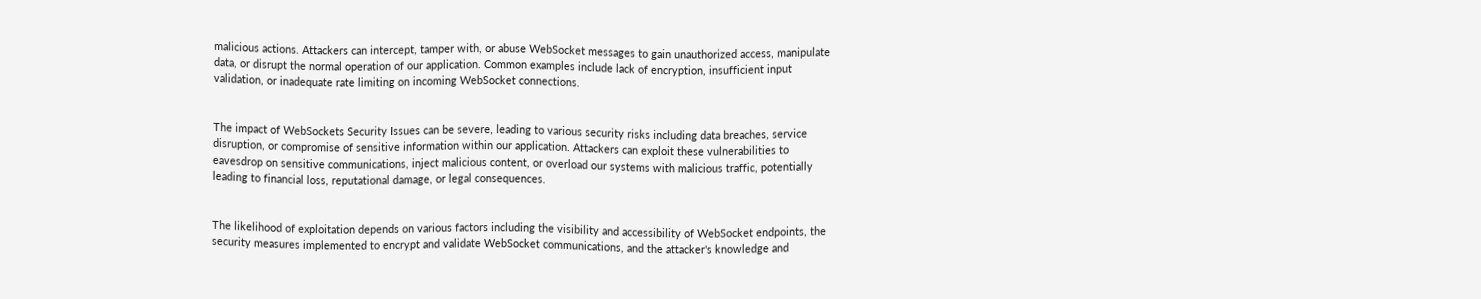malicious actions. Attackers can intercept, tamper with, or abuse WebSocket messages to gain unauthorized access, manipulate data, or disrupt the normal operation of our application. Common examples include lack of encryption, insufficient input validation, or inadequate rate limiting on incoming WebSocket connections.


The impact of WebSockets Security Issues can be severe, leading to various security risks including data breaches, service disruption, or compromise of sensitive information within our application. Attackers can exploit these vulnerabilities to eavesdrop on sensitive communications, inject malicious content, or overload our systems with malicious traffic, potentially leading to financial loss, reputational damage, or legal consequences.


The likelihood of exploitation depends on various factors including the visibility and accessibility of WebSocket endpoints, the security measures implemented to encrypt and validate WebSocket communications, and the attacker's knowledge and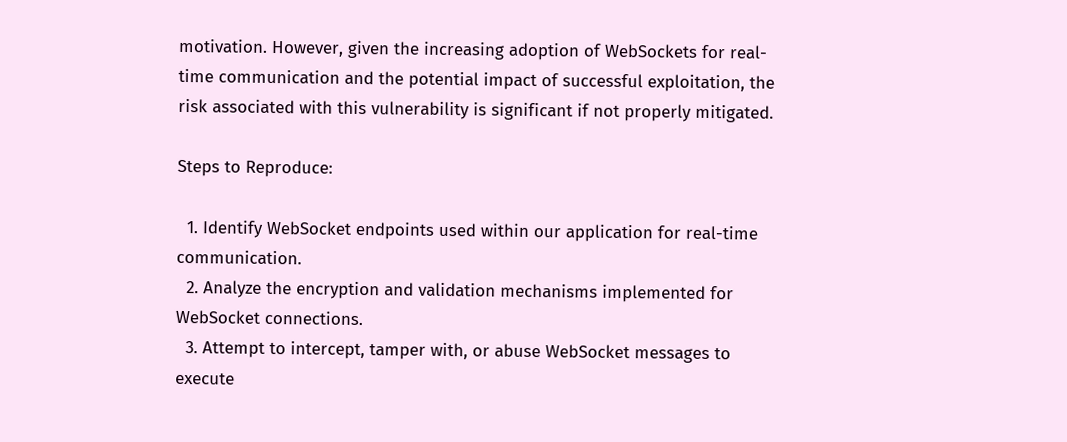motivation. However, given the increasing adoption of WebSockets for real-time communication and the potential impact of successful exploitation, the risk associated with this vulnerability is significant if not properly mitigated.

Steps to Reproduce:

  1. Identify WebSocket endpoints used within our application for real-time communication.
  2. Analyze the encryption and validation mechanisms implemented for WebSocket connections.
  3. Attempt to intercept, tamper with, or abuse WebSocket messages to execute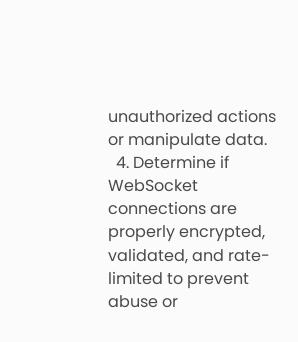unauthorized actions or manipulate data.
  4. Determine if WebSocket connections are properly encrypted, validated, and rate-limited to prevent abuse or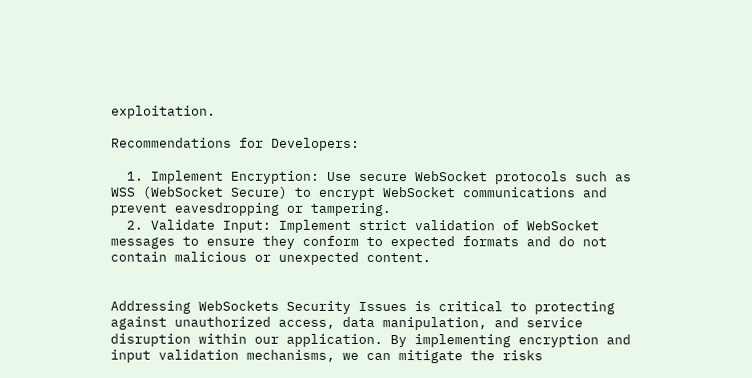exploitation.

Recommendations for Developers:

  1. Implement Encryption: Use secure WebSocket protocols such as WSS (WebSocket Secure) to encrypt WebSocket communications and prevent eavesdropping or tampering.
  2. Validate Input: Implement strict validation of WebSocket messages to ensure they conform to expected formats and do not contain malicious or unexpected content.


Addressing WebSockets Security Issues is critical to protecting against unauthorized access, data manipulation, and service disruption within our application. By implementing encryption and input validation mechanisms, we can mitigate the risks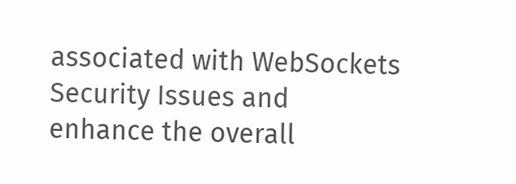associated with WebSockets Security Issues and enhance the overall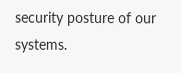security posture of our systems.